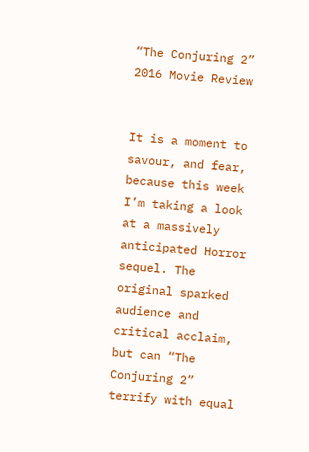“The Conjuring 2” 2016 Movie Review


It is a moment to savour, and fear, because this week I’m taking a look at a massively anticipated Horror sequel. The original sparked audience and critical acclaim, but can “The Conjuring 2” terrify with equal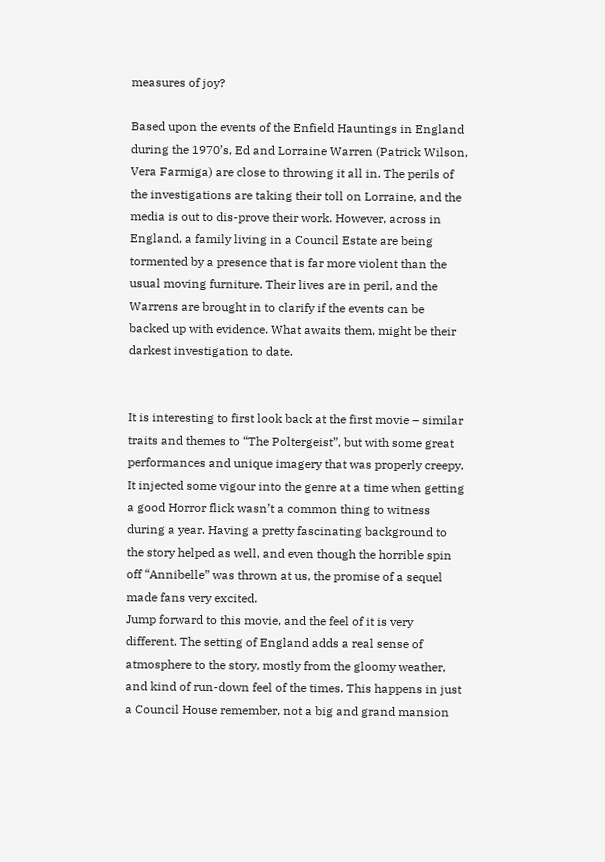measures of joy?

Based upon the events of the Enfield Hauntings in England during the 1970’s, Ed and Lorraine Warren (Patrick Wilson, Vera Farmiga) are close to throwing it all in. The perils of the investigations are taking their toll on Lorraine, and the media is out to dis-prove their work. However, across in England, a family living in a Council Estate are being tormented by a presence that is far more violent than the usual moving furniture. Their lives are in peril, and the Warrens are brought in to clarify if the events can be backed up with evidence. What awaits them, might be their darkest investigation to date.


It is interesting to first look back at the first movie – similar traits and themes to “The Poltergeist”, but with some great performances and unique imagery that was properly creepy. It injected some vigour into the genre at a time when getting a good Horror flick wasn’t a common thing to witness during a year. Having a pretty fascinating background to the story helped as well, and even though the horrible spin off “Annibelle” was thrown at us, the promise of a sequel made fans very excited.
Jump forward to this movie, and the feel of it is very different. The setting of England adds a real sense of atmosphere to the story, mostly from the gloomy weather, and kind of run-down feel of the times. This happens in just a Council House remember, not a big and grand mansion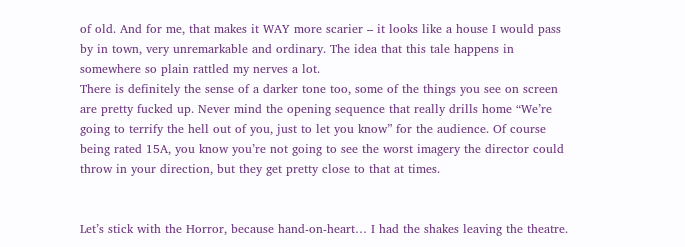of old. And for me, that makes it WAY more scarier – it looks like a house I would pass by in town, very unremarkable and ordinary. The idea that this tale happens in somewhere so plain rattled my nerves a lot.
There is definitely the sense of a darker tone too, some of the things you see on screen are pretty fucked up. Never mind the opening sequence that really drills home “We’re going to terrify the hell out of you, just to let you know” for the audience. Of course being rated 15A, you know you’re not going to see the worst imagery the director could throw in your direction, but they get pretty close to that at times.


Let’s stick with the Horror, because hand-on-heart… I had the shakes leaving the theatre.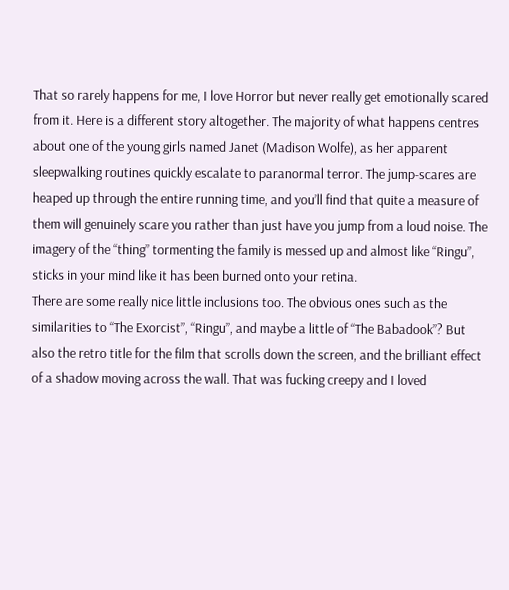That so rarely happens for me, I love Horror but never really get emotionally scared from it. Here is a different story altogether. The majority of what happens centres about one of the young girls named Janet (Madison Wolfe), as her apparent sleepwalking routines quickly escalate to paranormal terror. The jump-scares are heaped up through the entire running time, and you’ll find that quite a measure of them will genuinely scare you rather than just have you jump from a loud noise. The imagery of the “thing” tormenting the family is messed up and almost like “Ringu”, sticks in your mind like it has been burned onto your retina.
There are some really nice little inclusions too. The obvious ones such as the similarities to “The Exorcist”, “Ringu”, and maybe a little of “The Babadook”? But also the retro title for the film that scrolls down the screen, and the brilliant effect of a shadow moving across the wall. That was fucking creepy and I loved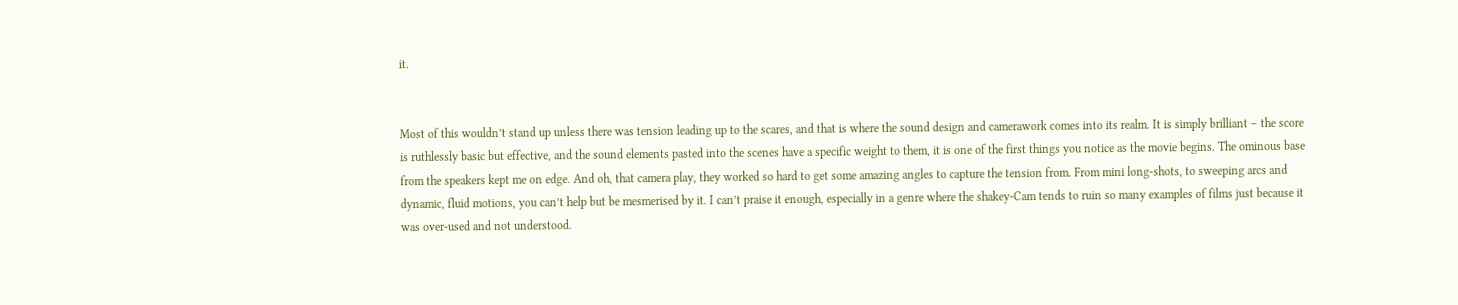it.


Most of this wouldn’t stand up unless there was tension leading up to the scares, and that is where the sound design and camerawork comes into its realm. It is simply brilliant – the score is ruthlessly basic but effective, and the sound elements pasted into the scenes have a specific weight to them, it is one of the first things you notice as the movie begins. The ominous base from the speakers kept me on edge. And oh, that camera play, they worked so hard to get some amazing angles to capture the tension from. From mini long-shots, to sweeping arcs and dynamic, fluid motions, you can’t help but be mesmerised by it. I can’t praise it enough, especially in a genre where the shakey-Cam tends to ruin so many examples of films just because it was over-used and not understood.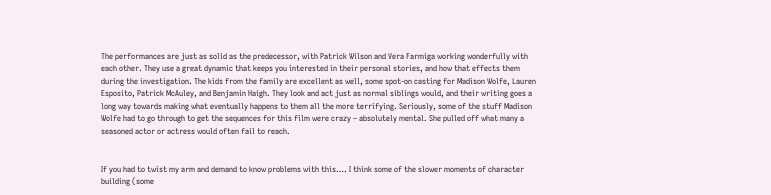The performances are just as solid as the predecessor, with Patrick Wilson and Vera Farmiga working wonderfully with each other. They use a great dynamic that keeps you interested in their personal stories, and how that effects them during the investigation. The kids from the family are excellent as well, some spot-on casting for Madison Wolfe, Lauren Esposito, Patrick McAuley, and Benjamin Haigh. They look and act just as normal siblings would, and their writing goes a long way towards making what eventually happens to them all the more terrifying. Seriously, some of the stuff Madison Wolfe had to go through to get the sequences for this film were crazy – absolutely mental. She pulled off what many a seasoned actor or actress would often fail to reach.


If you had to twist my arm and demand to know problems with this…. I think some of the slower moments of character building (some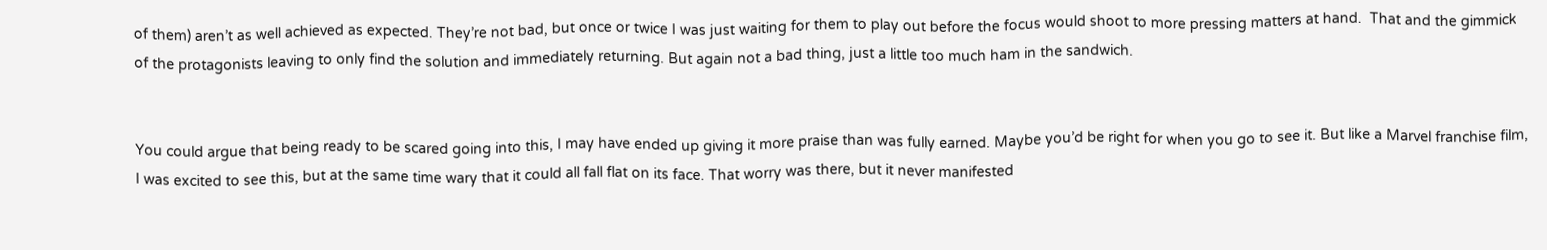of them) aren’t as well achieved as expected. They’re not bad, but once or twice I was just waiting for them to play out before the focus would shoot to more pressing matters at hand.  That and the gimmick of the protagonists leaving to only find the solution and immediately returning. But again not a bad thing, just a little too much ham in the sandwich.


You could argue that being ready to be scared going into this, I may have ended up giving it more praise than was fully earned. Maybe you’d be right for when you go to see it. But like a Marvel franchise film, I was excited to see this, but at the same time wary that it could all fall flat on its face. That worry was there, but it never manifested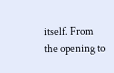itself. From the opening to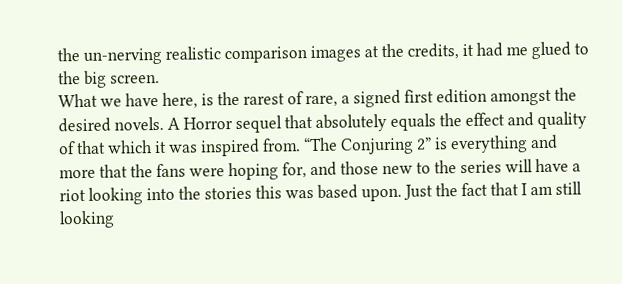the un-nerving realistic comparison images at the credits, it had me glued to the big screen.
What we have here, is the rarest of rare, a signed first edition amongst the desired novels. A Horror sequel that absolutely equals the effect and quality of that which it was inspired from. “The Conjuring 2” is everything and more that the fans were hoping for, and those new to the series will have a riot looking into the stories this was based upon. Just the fact that I am still looking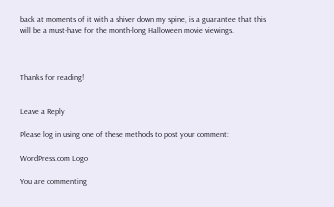back at moments of it with a shiver down my spine, is a guarantee that this will be a must-have for the month-long Halloween movie viewings.



Thanks for reading!


Leave a Reply

Please log in using one of these methods to post your comment:

WordPress.com Logo

You are commenting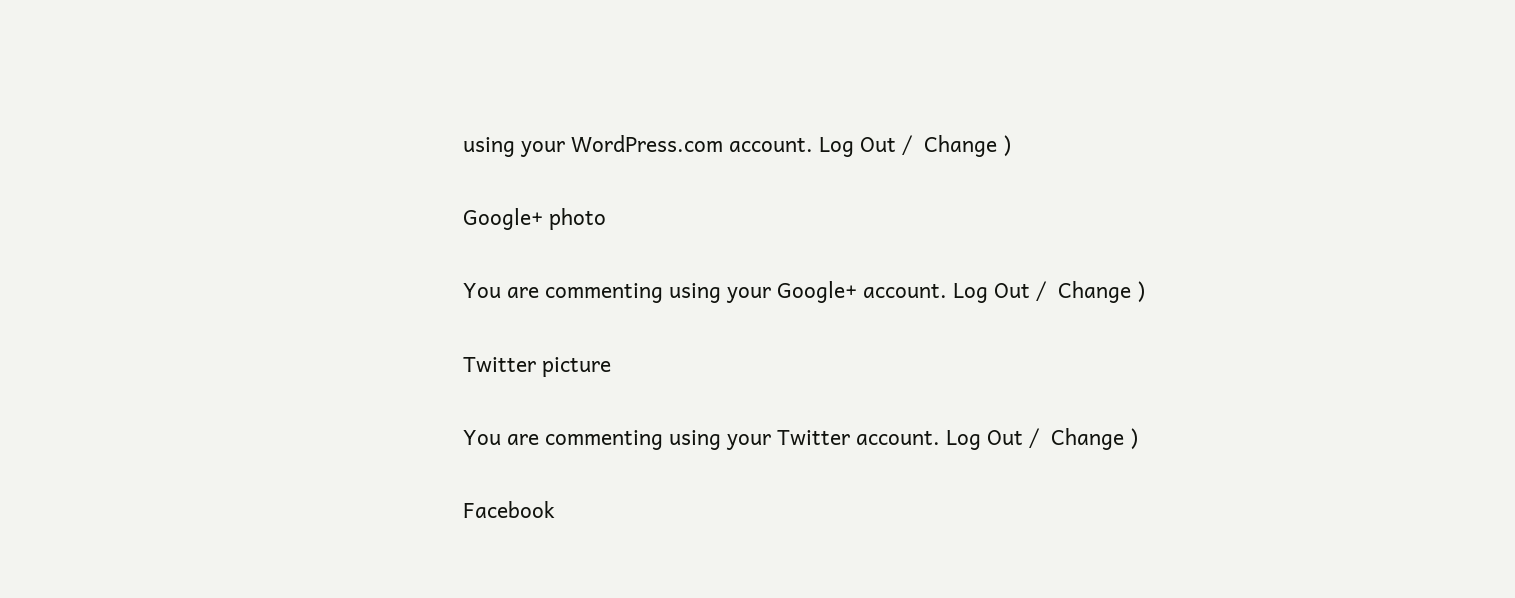using your WordPress.com account. Log Out /  Change )

Google+ photo

You are commenting using your Google+ account. Log Out /  Change )

Twitter picture

You are commenting using your Twitter account. Log Out /  Change )

Facebook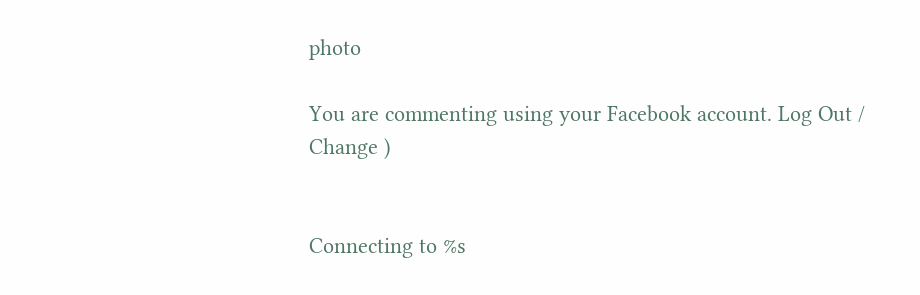photo

You are commenting using your Facebook account. Log Out /  Change )


Connecting to %s